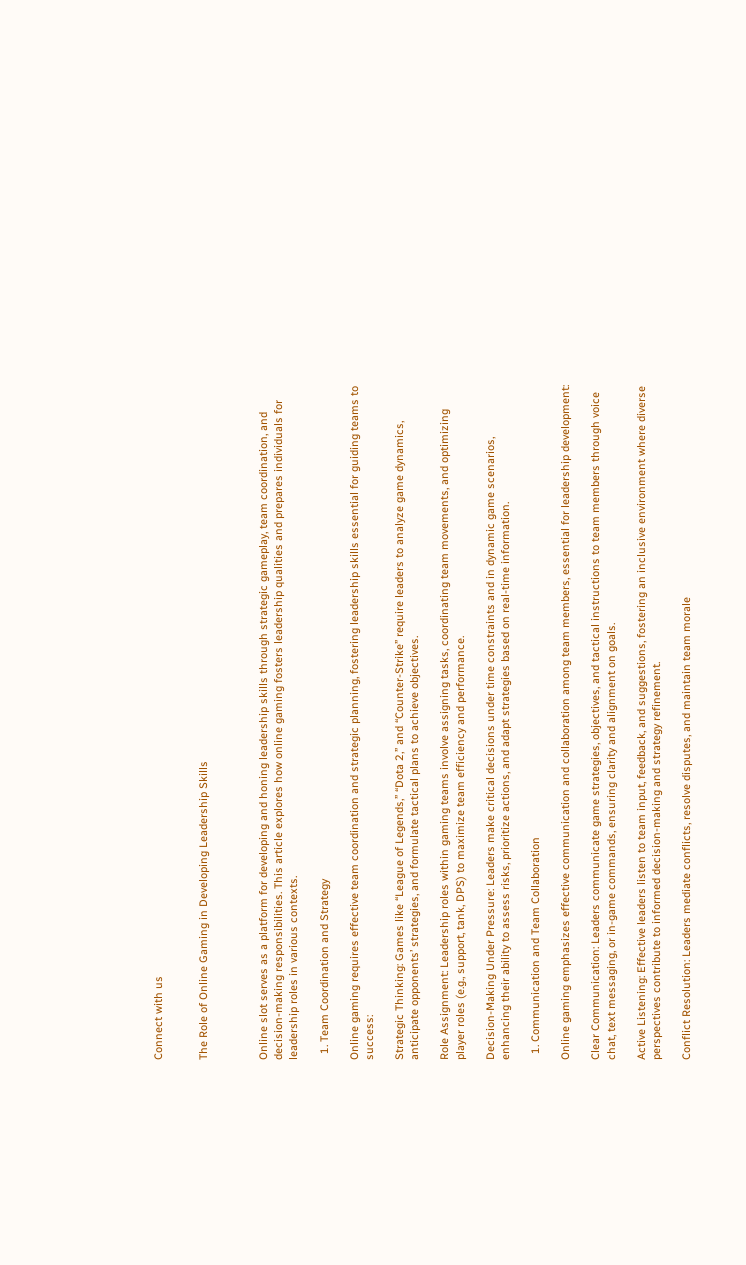Connect with us


The Role of Online Gaming in Developing Leadership Skills



Online slot serves as a platform for developing and honing leadership skills through strategic gameplay, team coordination, and decision-making responsibilities. This article explores how online gaming fosters leadership qualities and prepares individuals for leadership roles in various contexts.

  1. Team Coordination and Strategy

Online gaming requires effective team coordination and strategic planning, fostering leadership skills essential for guiding teams to success:

Strategic Thinking: Games like “League of Legends,” “Dota 2,” and “Counter-Strike” require leaders to analyze game dynamics, anticipate opponents’ strategies, and formulate tactical plans to achieve objectives.

Role Assignment: Leadership roles within gaming teams involve assigning tasks, coordinating team movements, and optimizing player roles (e.g., support, tank, DPS) to maximize team efficiency and performance.

Decision-Making Under Pressure: Leaders make critical decisions under time constraints and in dynamic game scenarios, enhancing their ability to assess risks, prioritize actions, and adapt strategies based on real-time information.

  1. Communication and Team Collaboration

Online gaming emphasizes effective communication and collaboration among team members, essential for leadership development:

Clear Communication: Leaders communicate game strategies, objectives, and tactical instructions to team members through voice chat, text messaging, or in-game commands, ensuring clarity and alignment on goals.

Active Listening: Effective leaders listen to team input, feedback, and suggestions, fostering an inclusive environment where diverse perspectives contribute to informed decision-making and strategy refinement.

Conflict Resolution: Leaders mediate conflicts, resolve disputes, and maintain team morale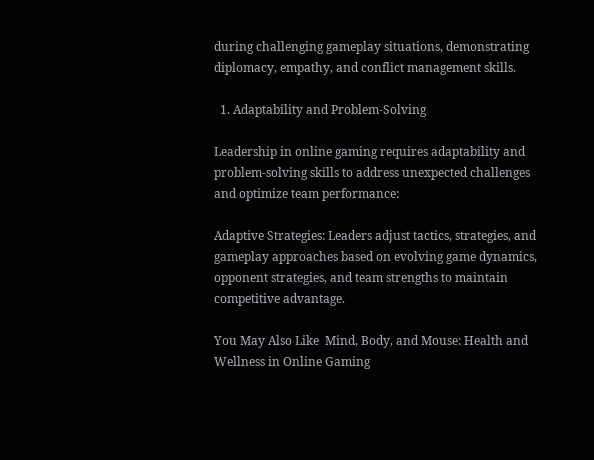during challenging gameplay situations, demonstrating diplomacy, empathy, and conflict management skills.

  1. Adaptability and Problem-Solving

Leadership in online gaming requires adaptability and problem-solving skills to address unexpected challenges and optimize team performance:

Adaptive Strategies: Leaders adjust tactics, strategies, and gameplay approaches based on evolving game dynamics, opponent strategies, and team strengths to maintain competitive advantage.

You May Also Like  Mind, Body, and Mouse: Health and Wellness in Online Gaming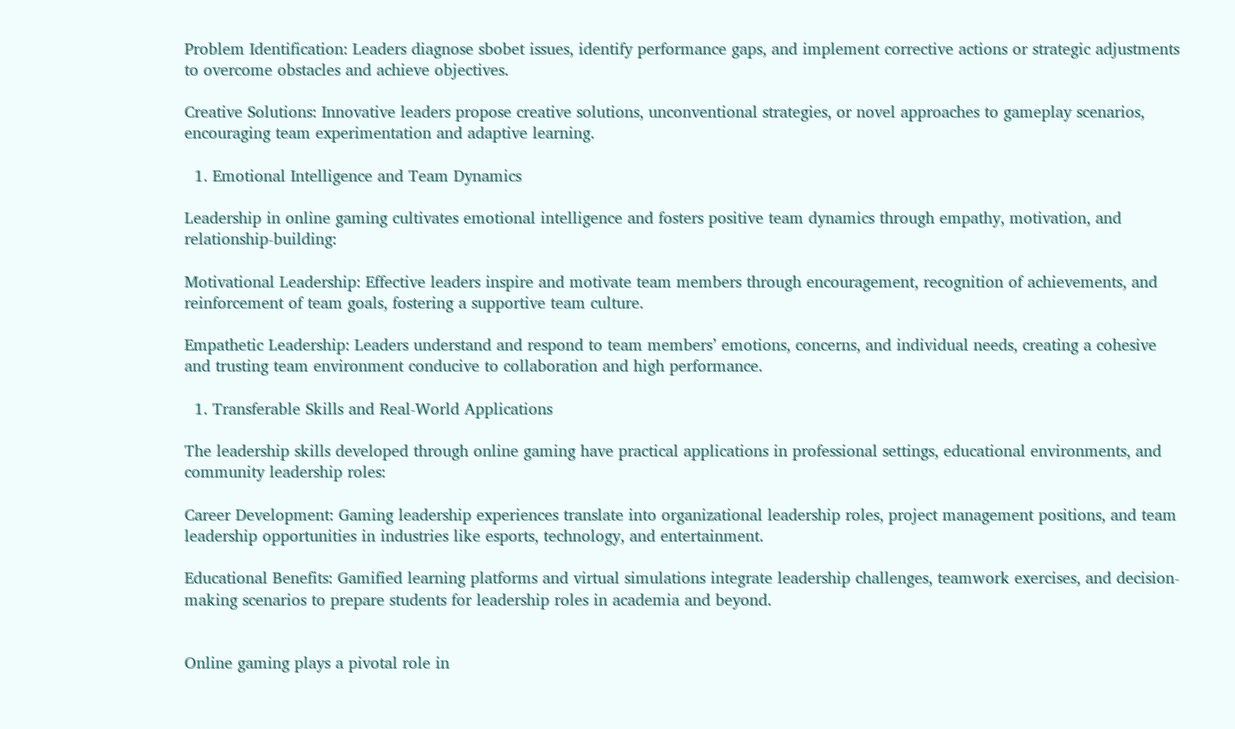Problem Identification: Leaders diagnose sbobet issues, identify performance gaps, and implement corrective actions or strategic adjustments to overcome obstacles and achieve objectives.

Creative Solutions: Innovative leaders propose creative solutions, unconventional strategies, or novel approaches to gameplay scenarios, encouraging team experimentation and adaptive learning.

  1. Emotional Intelligence and Team Dynamics

Leadership in online gaming cultivates emotional intelligence and fosters positive team dynamics through empathy, motivation, and relationship-building:

Motivational Leadership: Effective leaders inspire and motivate team members through encouragement, recognition of achievements, and reinforcement of team goals, fostering a supportive team culture.

Empathetic Leadership: Leaders understand and respond to team members’ emotions, concerns, and individual needs, creating a cohesive and trusting team environment conducive to collaboration and high performance.

  1. Transferable Skills and Real-World Applications

The leadership skills developed through online gaming have practical applications in professional settings, educational environments, and community leadership roles:

Career Development: Gaming leadership experiences translate into organizational leadership roles, project management positions, and team leadership opportunities in industries like esports, technology, and entertainment.

Educational Benefits: Gamified learning platforms and virtual simulations integrate leadership challenges, teamwork exercises, and decision-making scenarios to prepare students for leadership roles in academia and beyond.


Online gaming plays a pivotal role in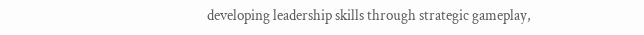developing leadership skills through strategic gameplay,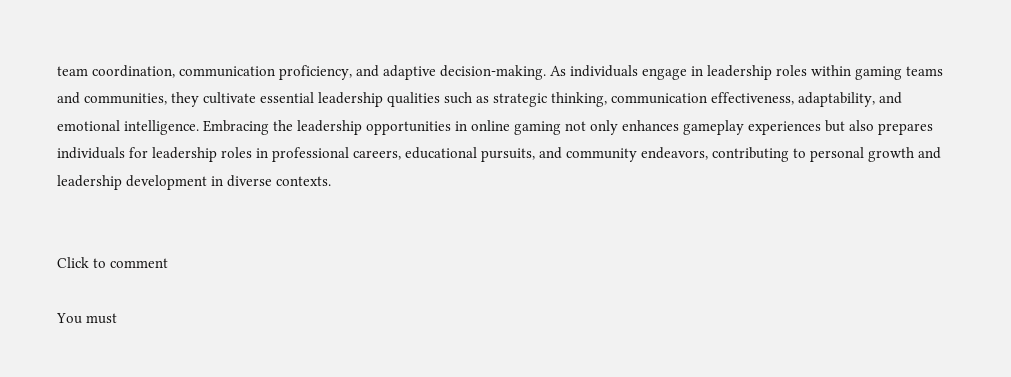team coordination, communication proficiency, and adaptive decision-making. As individuals engage in leadership roles within gaming teams and communities, they cultivate essential leadership qualities such as strategic thinking, communication effectiveness, adaptability, and emotional intelligence. Embracing the leadership opportunities in online gaming not only enhances gameplay experiences but also prepares individuals for leadership roles in professional careers, educational pursuits, and community endeavors, contributing to personal growth and leadership development in diverse contexts.


Click to comment

You must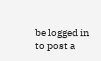be logged in to post a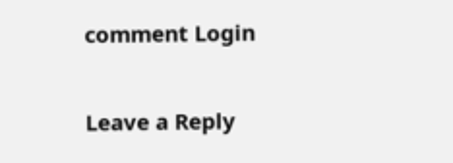comment Login

Leave a Reply